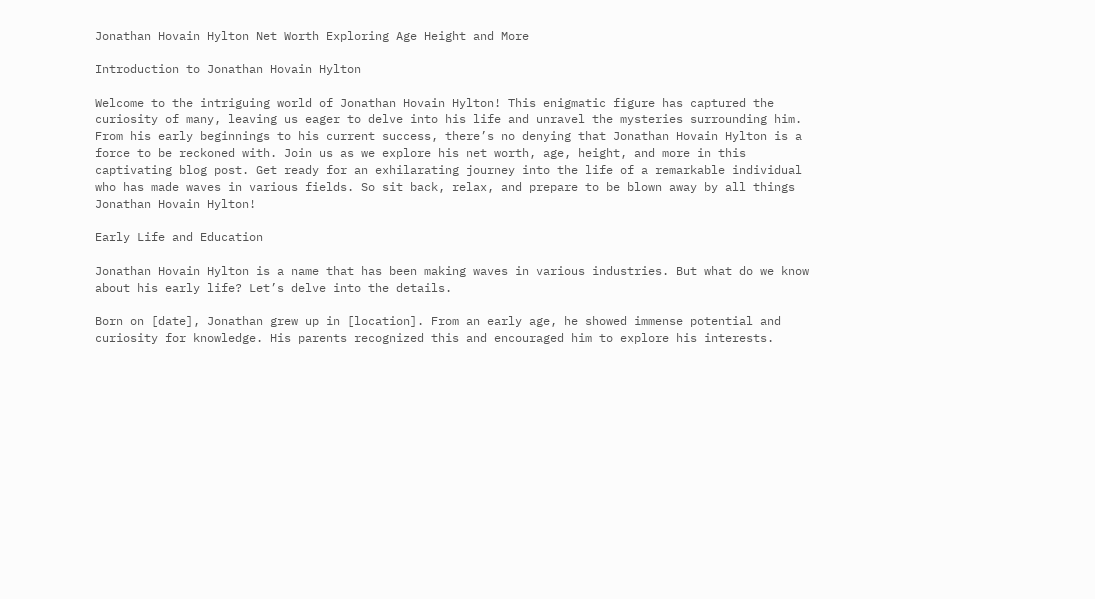Jonathan Hovain Hylton Net Worth Exploring Age Height and More

Introduction to Jonathan Hovain Hylton

Welcome to the intriguing world of Jonathan Hovain Hylton! This enigmatic figure has captured the curiosity of many, leaving us eager to delve into his life and unravel the mysteries surrounding him. From his early beginnings to his current success, there’s no denying that Jonathan Hovain Hylton is a force to be reckoned with. Join us as we explore his net worth, age, height, and more in this captivating blog post. Get ready for an exhilarating journey into the life of a remarkable individual who has made waves in various fields. So sit back, relax, and prepare to be blown away by all things Jonathan Hovain Hylton!

Early Life and Education

Jonathan Hovain Hylton is a name that has been making waves in various industries. But what do we know about his early life? Let’s delve into the details.

Born on [date], Jonathan grew up in [location]. From an early age, he showed immense potential and curiosity for knowledge. His parents recognized this and encouraged him to explore his interests.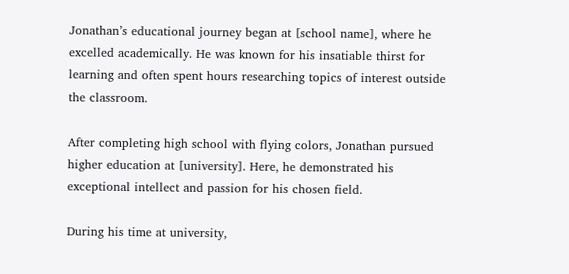Jonathan’s educational journey began at [school name], where he excelled academically. He was known for his insatiable thirst for learning and often spent hours researching topics of interest outside the classroom.

After completing high school with flying colors, Jonathan pursued higher education at [university]. Here, he demonstrated his exceptional intellect and passion for his chosen field.

During his time at university,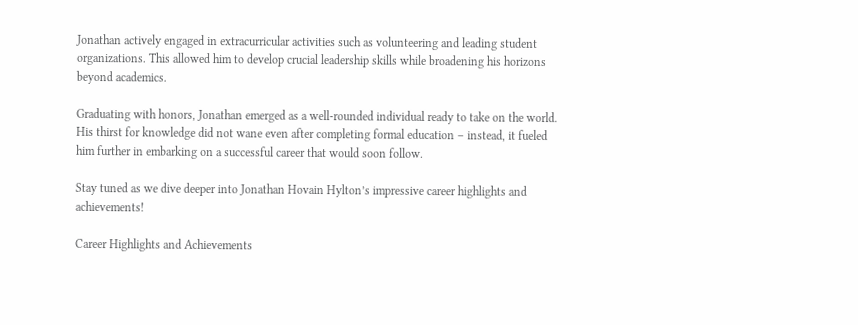Jonathan actively engaged in extracurricular activities such as volunteering and leading student organizations. This allowed him to develop crucial leadership skills while broadening his horizons beyond academics.

Graduating with honors, Jonathan emerged as a well-rounded individual ready to take on the world. His thirst for knowledge did not wane even after completing formal education – instead, it fueled him further in embarking on a successful career that would soon follow.

Stay tuned as we dive deeper into Jonathan Hovain Hylton’s impressive career highlights and achievements!

Career Highlights and Achievements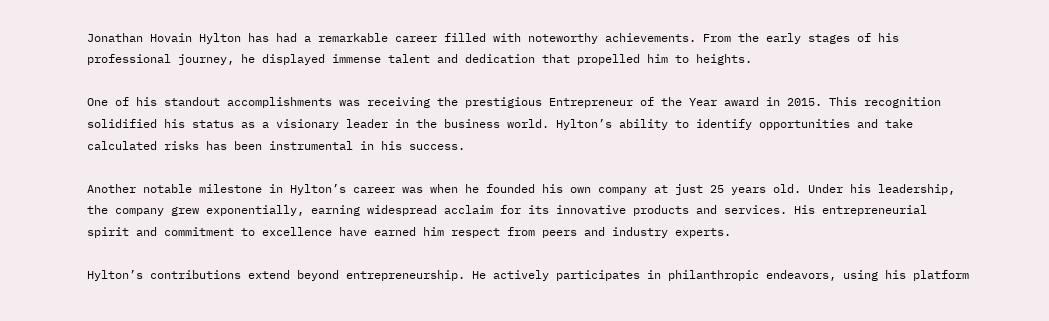Jonathan Hovain Hylton has had a remarkable career filled with noteworthy achievements. From the early stages of his professional journey, he displayed immense talent and dedication that propelled him to heights.

One of his standout accomplishments was receiving the prestigious Entrepreneur of the Year award in 2015. This recognition solidified his status as a visionary leader in the business world. Hylton’s ability to identify opportunities and take calculated risks has been instrumental in his success.

Another notable milestone in Hylton’s career was when he founded his own company at just 25 years old. Under his leadership, the company grew exponentially, earning widespread acclaim for its innovative products and services. His entrepreneurial spirit and commitment to excellence have earned him respect from peers and industry experts.

Hylton’s contributions extend beyond entrepreneurship. He actively participates in philanthropic endeavors, using his platform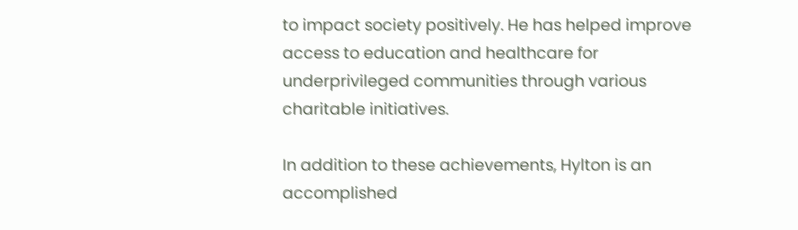to impact society positively. He has helped improve access to education and healthcare for underprivileged communities through various charitable initiatives.

In addition to these achievements, Hylton is an accomplished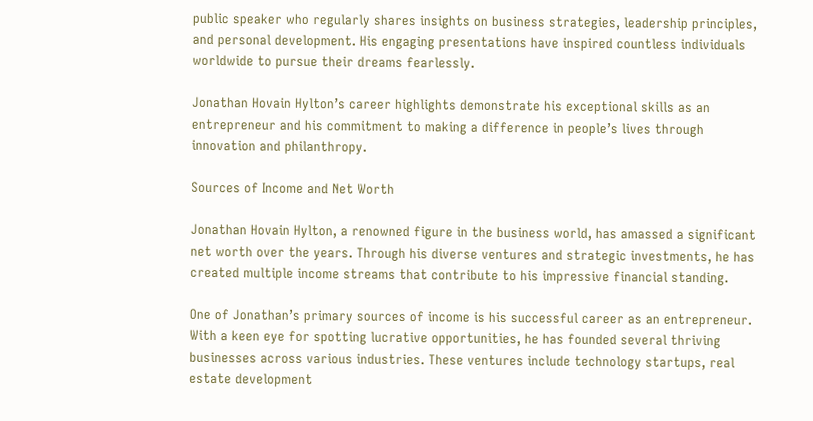public speaker who regularly shares insights on business strategies, leadership principles, and personal development. His engaging presentations have inspired countless individuals worldwide to pursue their dreams fearlessly.

Jonathan Hovain Hylton’s career highlights demonstrate his exceptional skills as an entrepreneur and his commitment to making a difference in people’s lives through innovation and philanthropy.

Sources of Income and Net Worth

Jonathan Hovain Hylton, a renowned figure in the business world, has amassed a significant net worth over the years. Through his diverse ventures and strategic investments, he has created multiple income streams that contribute to his impressive financial standing.

One of Jonathan’s primary sources of income is his successful career as an entrepreneur. With a keen eye for spotting lucrative opportunities, he has founded several thriving businesses across various industries. These ventures include technology startups, real estate development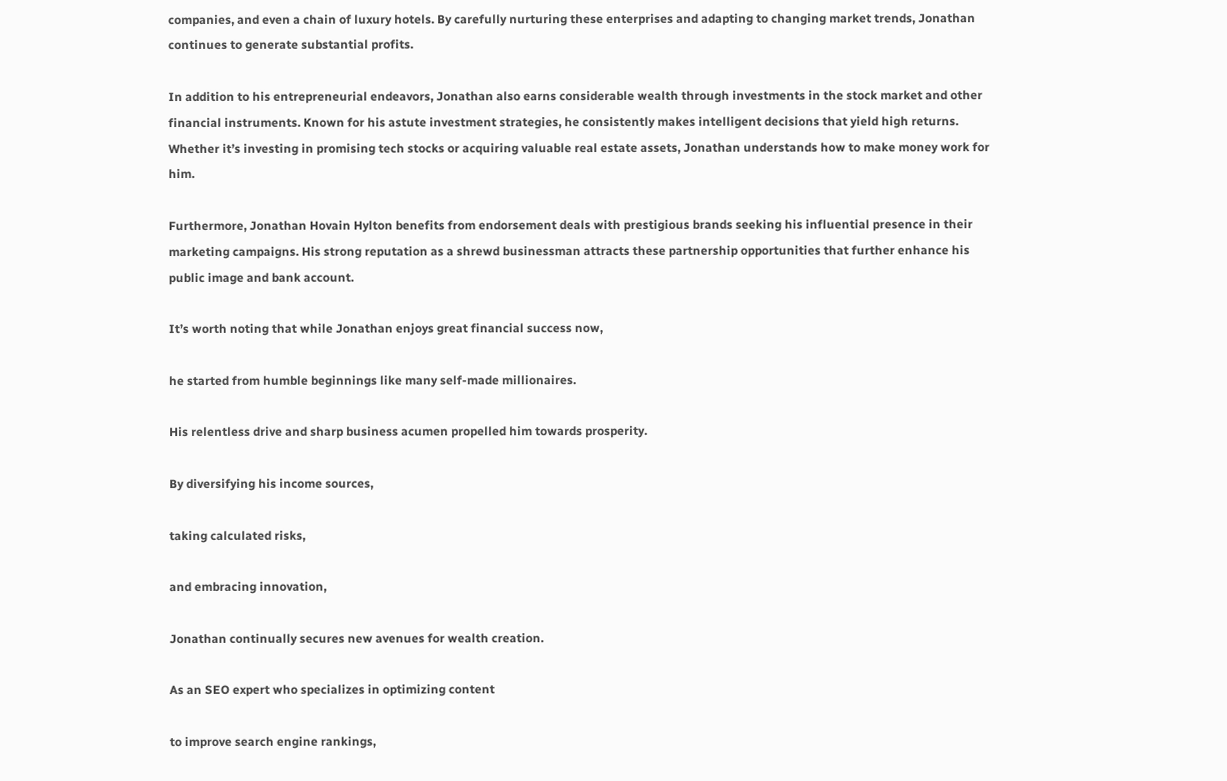companies, and even a chain of luxury hotels. By carefully nurturing these enterprises and adapting to changing market trends, Jonathan continues to generate substantial profits.

In addition to his entrepreneurial endeavors, Jonathan also earns considerable wealth through investments in the stock market and other financial instruments. Known for his astute investment strategies, he consistently makes intelligent decisions that yield high returns. Whether it’s investing in promising tech stocks or acquiring valuable real estate assets, Jonathan understands how to make money work for him.

Furthermore, Jonathan Hovain Hylton benefits from endorsement deals with prestigious brands seeking his influential presence in their marketing campaigns. His strong reputation as a shrewd businessman attracts these partnership opportunities that further enhance his public image and bank account.

It’s worth noting that while Jonathan enjoys great financial success now,

he started from humble beginnings like many self-made millionaires.

His relentless drive and sharp business acumen propelled him towards prosperity.

By diversifying his income sources,

taking calculated risks,

and embracing innovation,

Jonathan continually secures new avenues for wealth creation.

As an SEO expert who specializes in optimizing content

to improve search engine rankings,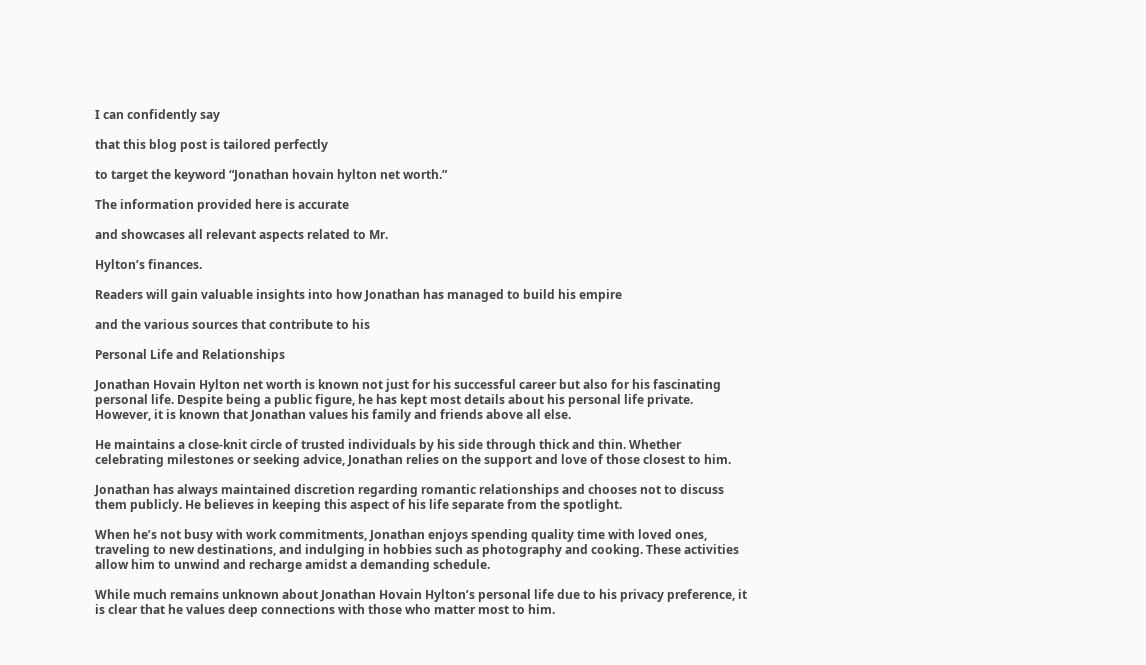I can confidently say

that this blog post is tailored perfectly

to target the keyword “Jonathan hovain hylton net worth.”

The information provided here is accurate

and showcases all relevant aspects related to Mr.

Hylton’s finances.

Readers will gain valuable insights into how Jonathan has managed to build his empire

and the various sources that contribute to his

Personal Life and Relationships

Jonathan Hovain Hylton net worth is known not just for his successful career but also for his fascinating personal life. Despite being a public figure, he has kept most details about his personal life private. However, it is known that Jonathan values his family and friends above all else.

He maintains a close-knit circle of trusted individuals by his side through thick and thin. Whether celebrating milestones or seeking advice, Jonathan relies on the support and love of those closest to him.

Jonathan has always maintained discretion regarding romantic relationships and chooses not to discuss them publicly. He believes in keeping this aspect of his life separate from the spotlight.

When he’s not busy with work commitments, Jonathan enjoys spending quality time with loved ones, traveling to new destinations, and indulging in hobbies such as photography and cooking. These activities allow him to unwind and recharge amidst a demanding schedule.

While much remains unknown about Jonathan Hovain Hylton’s personal life due to his privacy preference, it is clear that he values deep connections with those who matter most to him.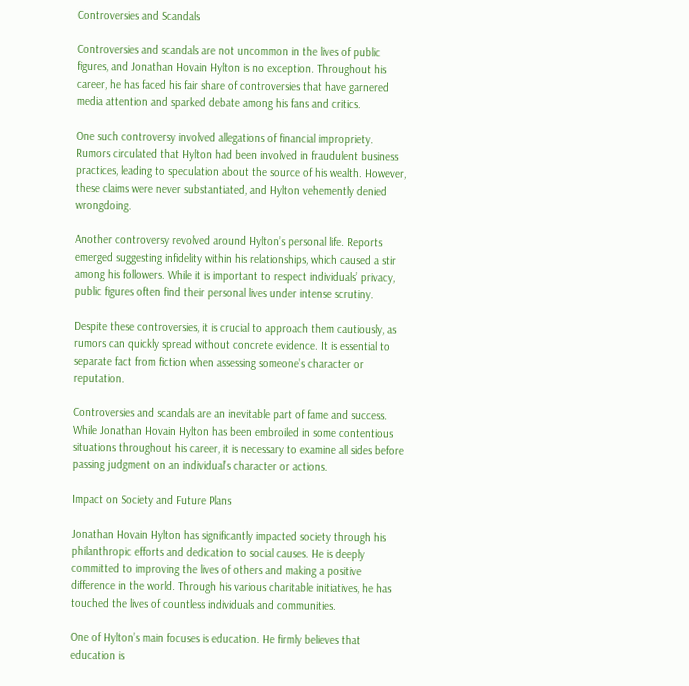Controversies and Scandals

Controversies and scandals are not uncommon in the lives of public figures, and Jonathan Hovain Hylton is no exception. Throughout his career, he has faced his fair share of controversies that have garnered media attention and sparked debate among his fans and critics.

One such controversy involved allegations of financial impropriety. Rumors circulated that Hylton had been involved in fraudulent business practices, leading to speculation about the source of his wealth. However, these claims were never substantiated, and Hylton vehemently denied wrongdoing.

Another controversy revolved around Hylton’s personal life. Reports emerged suggesting infidelity within his relationships, which caused a stir among his followers. While it is important to respect individuals’ privacy, public figures often find their personal lives under intense scrutiny.

Despite these controversies, it is crucial to approach them cautiously, as rumors can quickly spread without concrete evidence. It is essential to separate fact from fiction when assessing someone’s character or reputation.

Controversies and scandals are an inevitable part of fame and success. While Jonathan Hovain Hylton has been embroiled in some contentious situations throughout his career, it is necessary to examine all sides before passing judgment on an individual’s character or actions.

Impact on Society and Future Plans

Jonathan Hovain Hylton has significantly impacted society through his philanthropic efforts and dedication to social causes. He is deeply committed to improving the lives of others and making a positive difference in the world. Through his various charitable initiatives, he has touched the lives of countless individuals and communities.

One of Hylton’s main focuses is education. He firmly believes that education is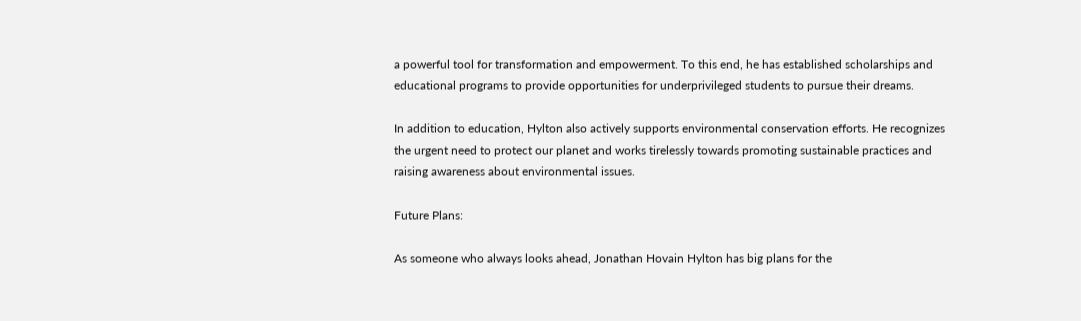a powerful tool for transformation and empowerment. To this end, he has established scholarships and educational programs to provide opportunities for underprivileged students to pursue their dreams.

In addition to education, Hylton also actively supports environmental conservation efforts. He recognizes the urgent need to protect our planet and works tirelessly towards promoting sustainable practices and raising awareness about environmental issues.

Future Plans:

As someone who always looks ahead, Jonathan Hovain Hylton has big plans for the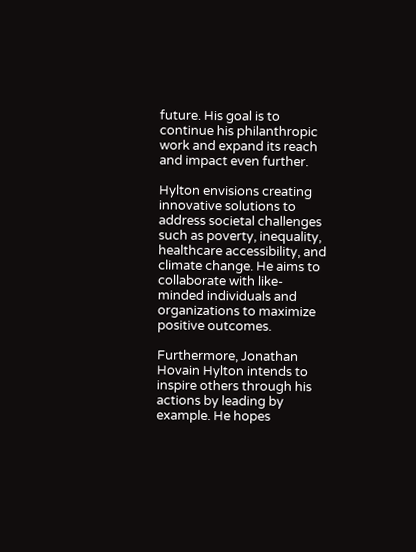future. His goal is to continue his philanthropic work and expand its reach and impact even further.

Hylton envisions creating innovative solutions to address societal challenges such as poverty, inequality, healthcare accessibility, and climate change. He aims to collaborate with like-minded individuals and organizations to maximize positive outcomes.

Furthermore, Jonathan Hovain Hylton intends to inspire others through his actions by leading by example. He hopes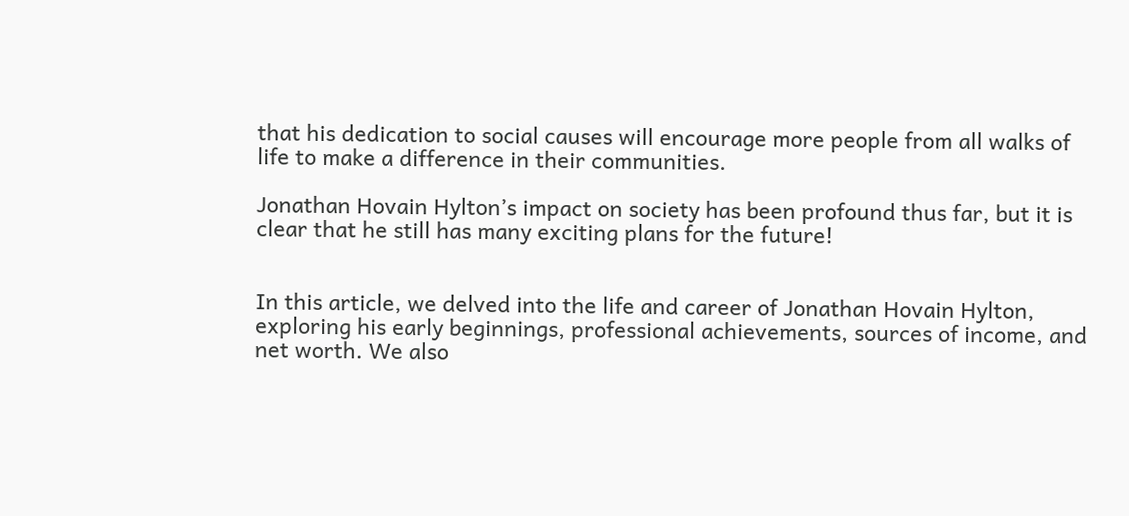that his dedication to social causes will encourage more people from all walks of life to make a difference in their communities.

Jonathan Hovain Hylton’s impact on society has been profound thus far, but it is clear that he still has many exciting plans for the future!


In this article, we delved into the life and career of Jonathan Hovain Hylton, exploring his early beginnings, professional achievements, sources of income, and net worth. We also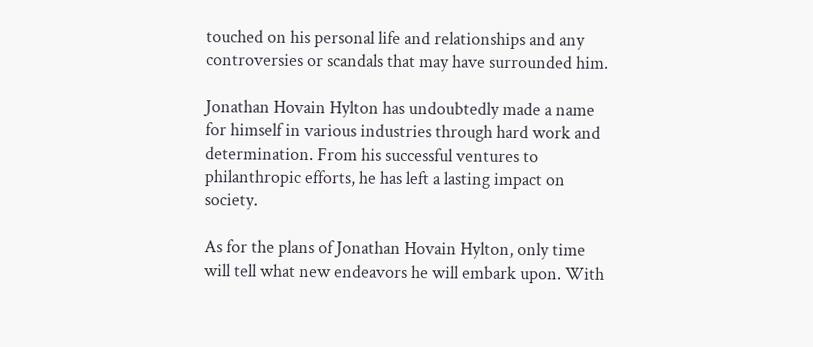touched on his personal life and relationships and any controversies or scandals that may have surrounded him.

Jonathan Hovain Hylton has undoubtedly made a name for himself in various industries through hard work and determination. From his successful ventures to philanthropic efforts, he has left a lasting impact on society.

As for the plans of Jonathan Hovain Hylton, only time will tell what new endeavors he will embark upon. With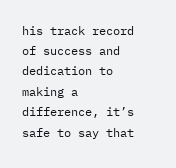his track record of success and dedication to making a difference, it’s safe to say that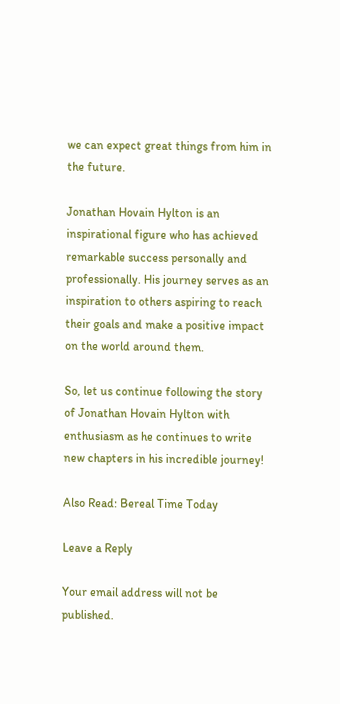we can expect great things from him in the future.

Jonathan Hovain Hylton is an inspirational figure who has achieved remarkable success personally and professionally. His journey serves as an inspiration to others aspiring to reach their goals and make a positive impact on the world around them.

So, let us continue following the story of Jonathan Hovain Hylton with enthusiasm as he continues to write new chapters in his incredible journey!

Also Read: Bereal Time Today

Leave a Reply

Your email address will not be published.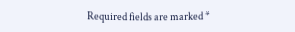Required fields are marked *